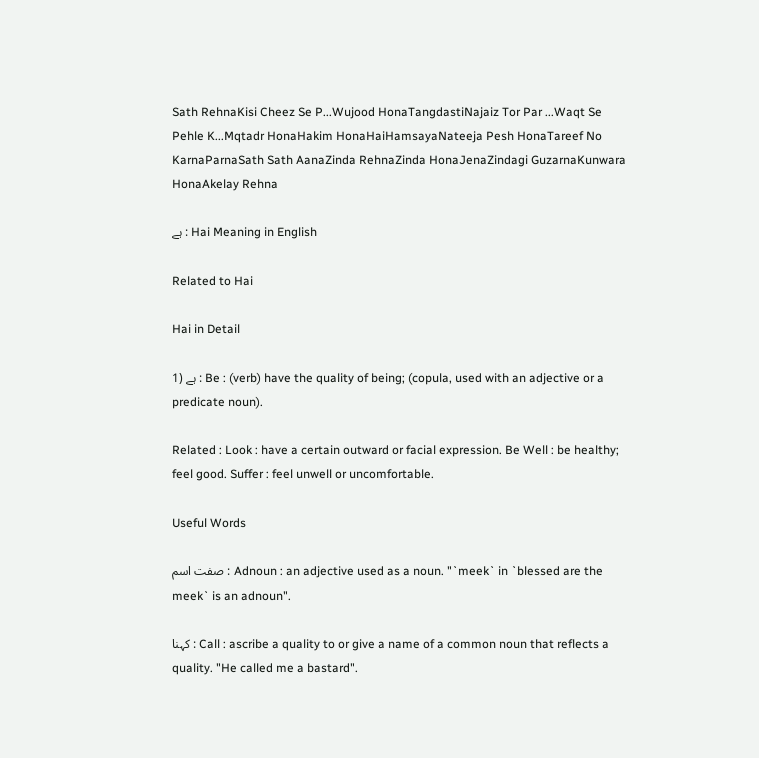Sath RehnaKisi Cheez Se P...Wujood HonaTangdastiNajaiz Tor Par ...Waqt Se Pehle K...Mqtadr HonaHakim HonaHaiHamsayaNateeja Pesh HonaTareef No KarnaParnaSath Sath AanaZinda RehnaZinda HonaJenaZindagi GuzarnaKunwara HonaAkelay Rehna

ہے : Hai Meaning in English

Related to Hai

Hai in Detail

1) ہے : Be : (verb) have the quality of being; (copula, used with an adjective or a predicate noun).

Related : Look : have a certain outward or facial expression. Be Well : be healthy; feel good. Suffer : feel unwell or uncomfortable.

Useful Words

صفت اسم : Adnoun : an adjective used as a noun. "`meek` in `blessed are the meek` is an adnoun".

کہنا : Call : ascribe a quality to or give a name of a common noun that reflects a quality. "He called me a bastard".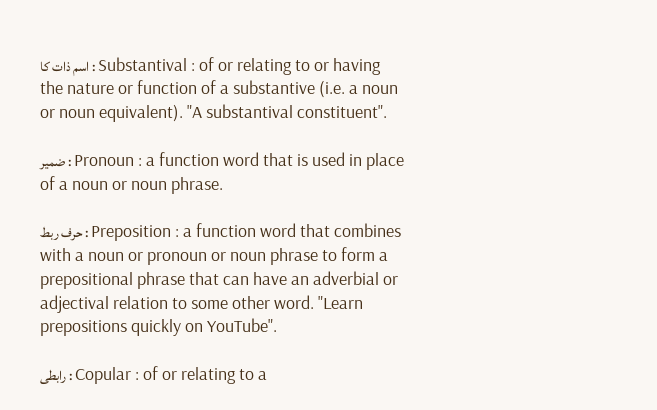اسم ذات کا : Substantival : of or relating to or having the nature or function of a substantive (i.e. a noun or noun equivalent). "A substantival constituent".

ضمیر : Pronoun : a function word that is used in place of a noun or noun phrase.

حرف ربط : Preposition : a function word that combines with a noun or pronoun or noun phrase to form a prepositional phrase that can have an adverbial or adjectival relation to some other word. "Learn prepositions quickly on YouTube".

رابطی : Copular : of or relating to a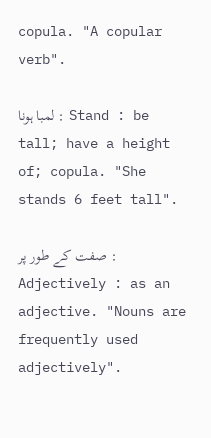copula. "A copular verb".

لمبا ہونا : Stand : be tall; have a height of; copula. "She stands 6 feet tall".

صفت کے طور پر : Adjectively : as an adjective. "Nouns are frequently used adjectively".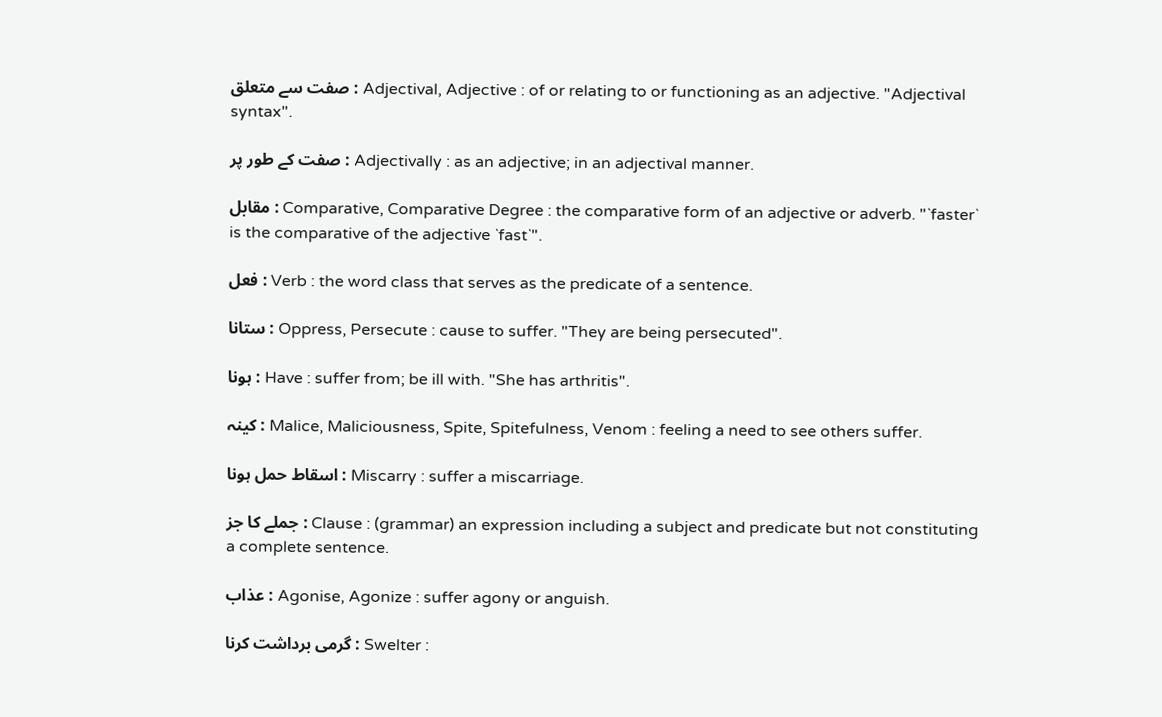صفت سے متعلق : Adjectival, Adjective : of or relating to or functioning as an adjective. "Adjectival syntax".

صفت کے طور پر : Adjectivally : as an adjective; in an adjectival manner.

مقابل : Comparative, Comparative Degree : the comparative form of an adjective or adverb. "`faster` is the comparative of the adjective `fast`".

فعل : Verb : the word class that serves as the predicate of a sentence.

ستانا : Oppress, Persecute : cause to suffer. "They are being persecuted".

ہونا : Have : suffer from; be ill with. "She has arthritis".

کینہ : Malice, Maliciousness, Spite, Spitefulness, Venom : feeling a need to see others suffer.

اسقاط حمل ہونا : Miscarry : suffer a miscarriage.

جملے کا جز : Clause : (grammar) an expression including a subject and predicate but not constituting a complete sentence.

عذاب : Agonise, Agonize : suffer agony or anguish.

گرمی برداشت کرنا : Swelter :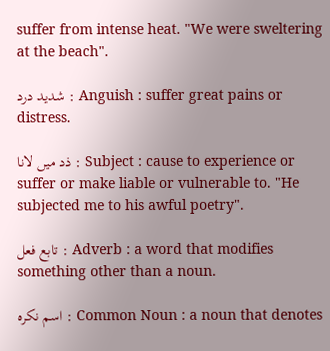suffer from intense heat. "We were sweltering at the beach".

شدید درد : Anguish : suffer great pains or distress.

ذد میں لانا : Subject : cause to experience or suffer or make liable or vulnerable to. "He subjected me to his awful poetry".

تابع فعل : Adverb : a word that modifies something other than a noun.

اسم نکرہ : Common Noun : a noun that denotes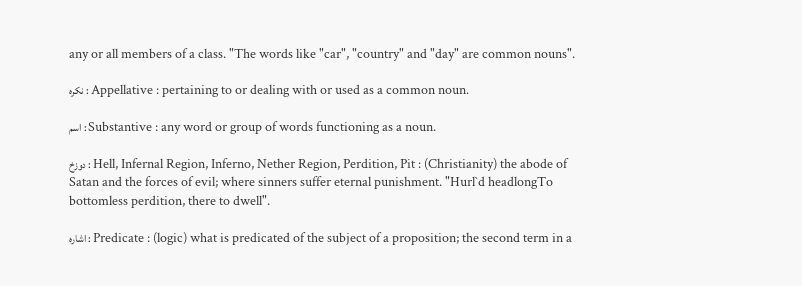any or all members of a class. "The words like "car", "country" and "day" are common nouns".

نکرہ : Appellative : pertaining to or dealing with or used as a common noun.

اسم : Substantive : any word or group of words functioning as a noun.

دوزخ : Hell, Infernal Region, Inferno, Nether Region, Perdition, Pit : (Christianity) the abode of Satan and the forces of evil; where sinners suffer eternal punishment. "Hurl`d headlongTo bottomless perdition, there to dwell".

اشارہ : Predicate : (logic) what is predicated of the subject of a proposition; the second term in a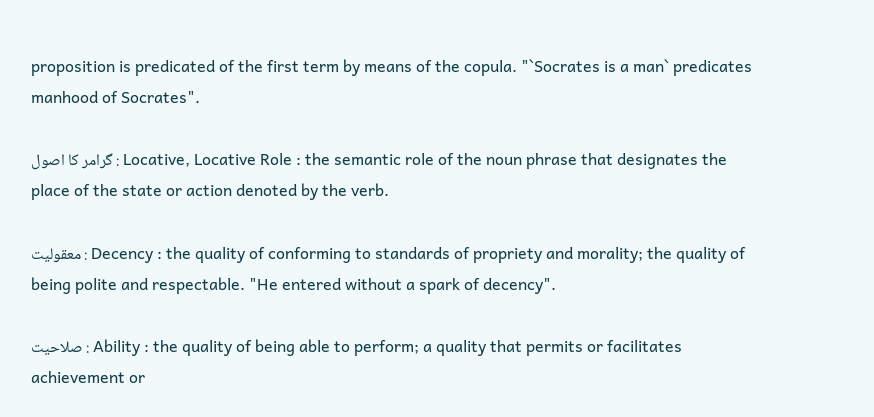proposition is predicated of the first term by means of the copula. "`Socrates is a man` predicates manhood of Socrates".

گرامر کا اصول : Locative, Locative Role : the semantic role of the noun phrase that designates the place of the state or action denoted by the verb.

معقولیت : Decency : the quality of conforming to standards of propriety and morality; the quality of being polite and respectable. "He entered without a spark of decency".

صلاحیت : Ability : the quality of being able to perform; a quality that permits or facilitates achievement or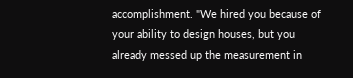accomplishment. "We hired you because of your ability to design houses, but you already messed up the measurement in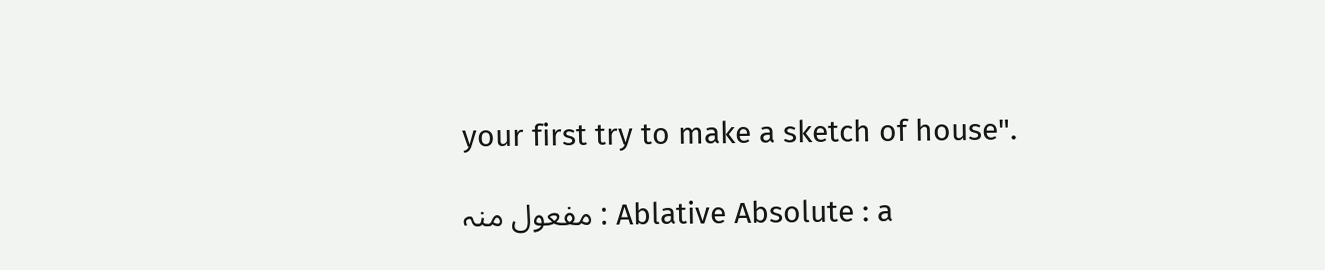your first try to make a sketch of house".

مفعول منہ : Ablative Absolute : a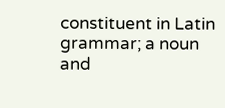constituent in Latin grammar; a noun and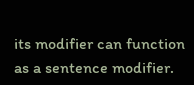its modifier can function as a sentence modifier.